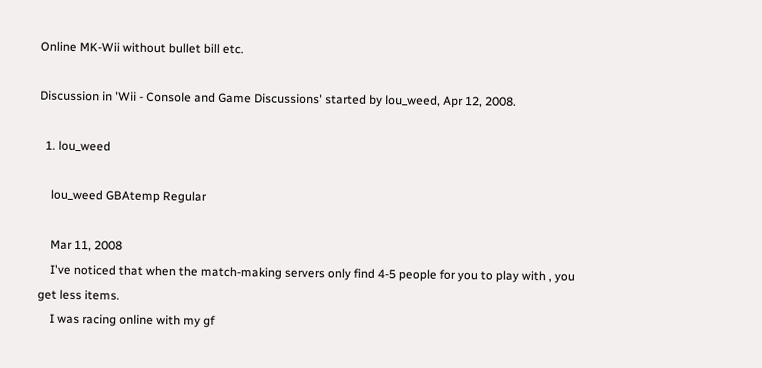Online MK-Wii without bullet bill etc.

Discussion in 'Wii - Console and Game Discussions' started by lou_weed, Apr 12, 2008.

  1. lou_weed

    lou_weed GBAtemp Regular

    Mar 11, 2008
    I've noticed that when the match-making servers only find 4-5 people for you to play with , you get less items.
    I was racing online with my gf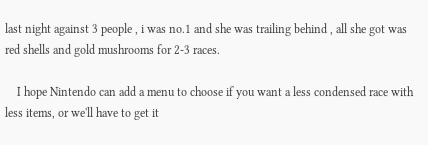last night against 3 people , i was no.1 and she was trailing behind , all she got was red shells and gold mushrooms for 2-3 races.

    I hope Nintendo can add a menu to choose if you want a less condensed race with less items, or we'll have to get it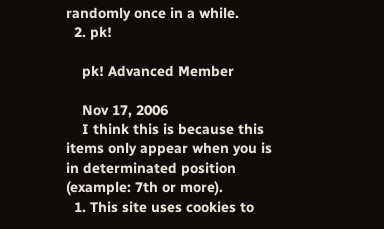randomly once in a while.
  2. pk!

    pk! Advanced Member

    Nov 17, 2006
    I think this is because this items only appear when you is in determinated position (example: 7th or more).
  1. This site uses cookies to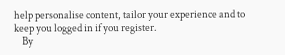help personalise content, tailor your experience and to keep you logged in if you register.
    By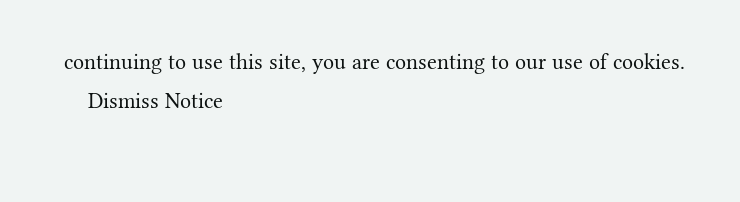continuing to use this site, you are consenting to our use of cookies.
    Dismiss Notice